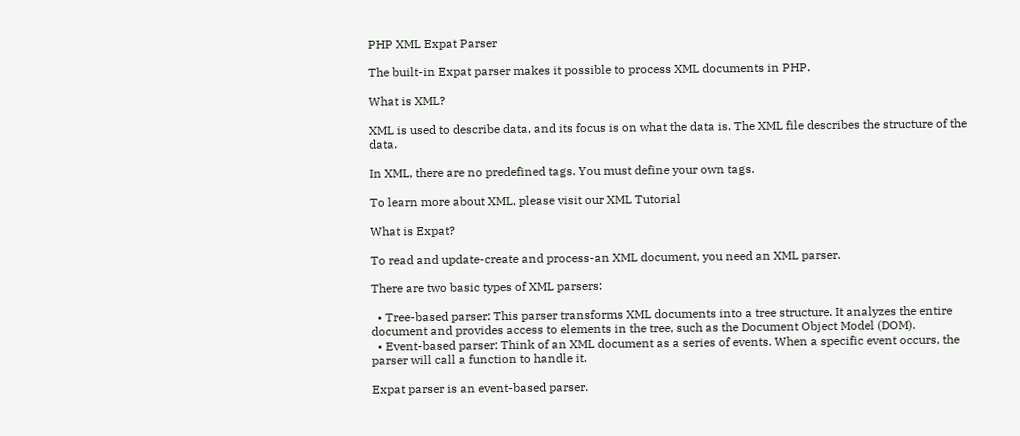PHP XML Expat Parser

The built-in Expat parser makes it possible to process XML documents in PHP.

What is XML?

XML is used to describe data, and its focus is on what the data is. The XML file describes the structure of the data.

In XML, there are no predefined tags. You must define your own tags.

To learn more about XML, please visit our XML Tutorial

What is Expat?

To read and update-create and process-an XML document, you need an XML parser.

There are two basic types of XML parsers:

  • Tree-based parser: This parser transforms XML documents into a tree structure. It analyzes the entire document and provides access to elements in the tree, such as the Document Object Model (DOM).
  • Event-based parser: Think of an XML document as a series of events. When a specific event occurs, the parser will call a function to handle it.

Expat parser is an event-based parser.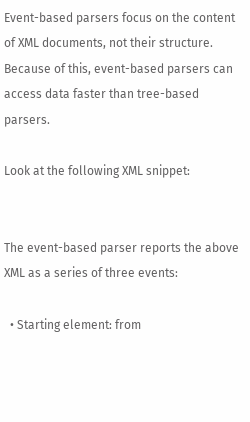Event-based parsers focus on the content of XML documents, not their structure. Because of this, event-based parsers can access data faster than tree-based parsers.

Look at the following XML snippet:


The event-based parser reports the above XML as a series of three events:

  • Starting element: from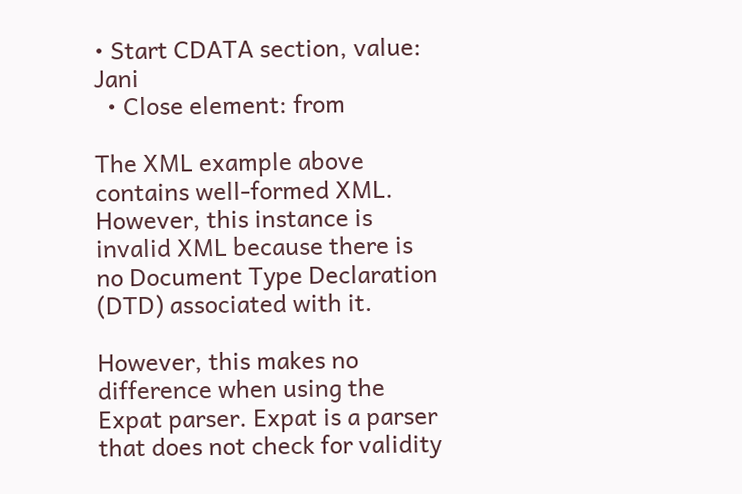• Start CDATA section, value: Jani
  • Close element: from

The XML example above contains well-formed XML. However, this instance is invalid XML because there is no Document Type Declaration (DTD) associated with it.

However, this makes no difference when using the Expat parser. Expat is a parser that does not check for validity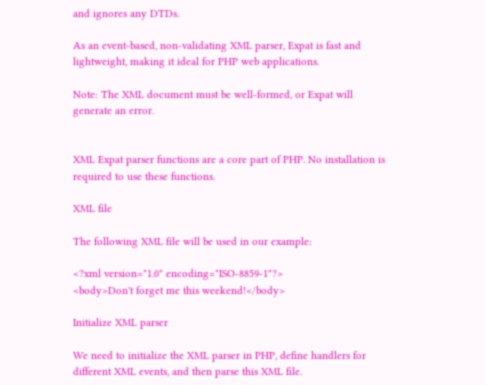and ignores any DTDs.

As an event-based, non-validating XML parser, Expat is fast and lightweight, making it ideal for PHP web applications.

Note: The XML document must be well-formed, or Expat will generate an error.


XML Expat parser functions are a core part of PHP. No installation is required to use these functions.

XML file

The following XML file will be used in our example:

<?xml version="1.0" encoding="ISO-8859-1"?>
<body>Don't forget me this weekend!</body>

Initialize XML parser

We need to initialize the XML parser in PHP, define handlers for different XML events, and then parse this XML file.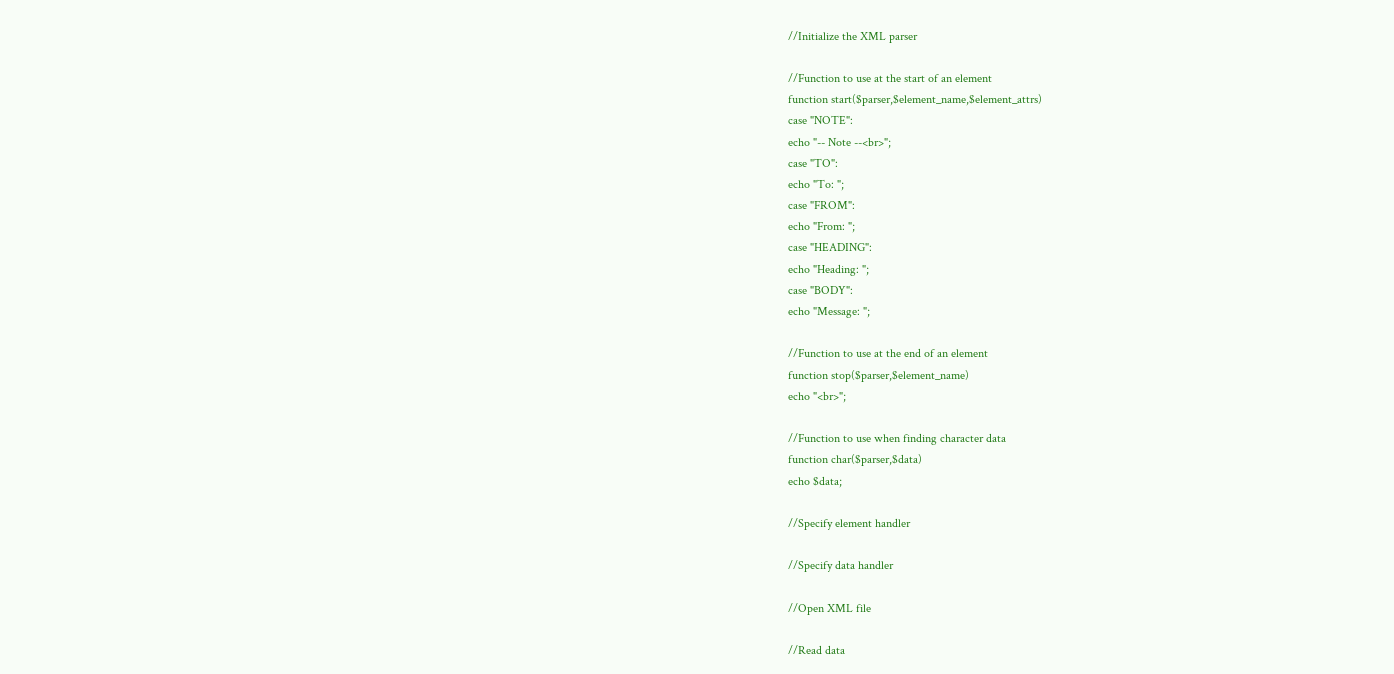//Initialize the XML parser

//Function to use at the start of an element
function start($parser,$element_name,$element_attrs)
case "NOTE":
echo "-- Note --<br>";
case "TO":
echo "To: ";
case "FROM":
echo "From: ";
case "HEADING":
echo "Heading: ";
case "BODY":
echo "Message: ";

//Function to use at the end of an element
function stop($parser,$element_name)
echo "<br>";

//Function to use when finding character data
function char($parser,$data)
echo $data;

//Specify element handler

//Specify data handler

//Open XML file

//Read data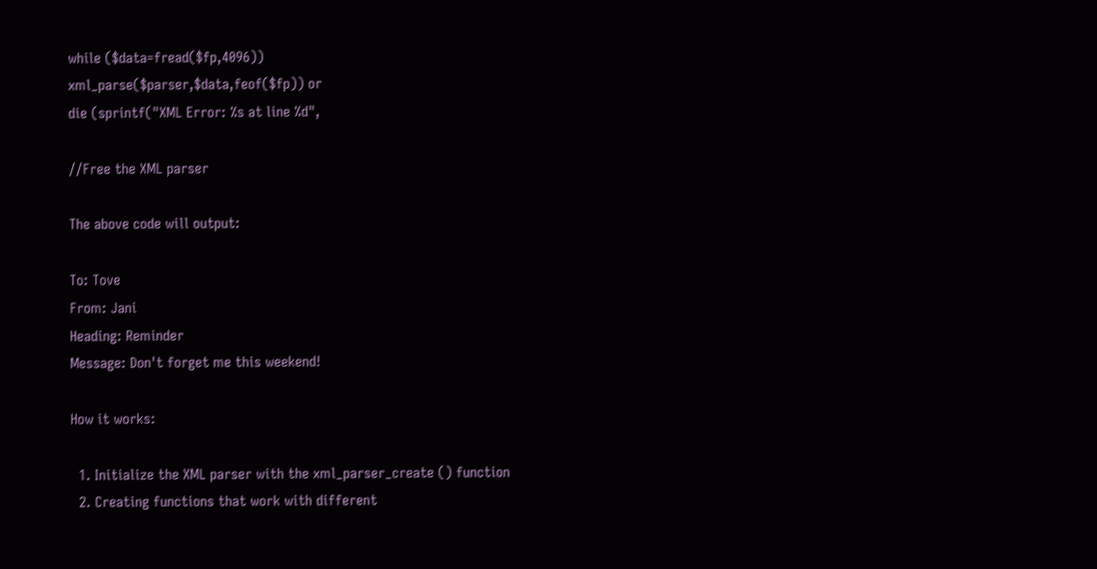while ($data=fread($fp,4096))
xml_parse($parser,$data,feof($fp)) or
die (sprintf("XML Error: %s at line %d",

//Free the XML parser

The above code will output:

To: Tove
From: Jani
Heading: Reminder
Message: Don't forget me this weekend!

How it works:

  1. Initialize the XML parser with the xml_parser_create () function
  2. Creating functions that work with different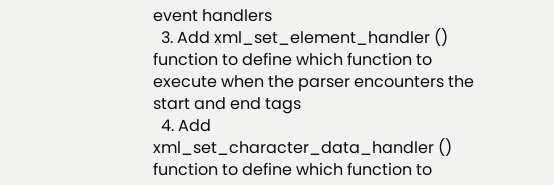event handlers
  3. Add xml_set_element_handler () function to define which function to execute when the parser encounters the start and end tags
  4. Add xml_set_character_data_handler () function to define which function to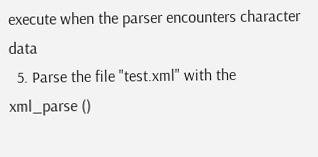execute when the parser encounters character data
  5. Parse the file "test.xml" with the xml_parse ()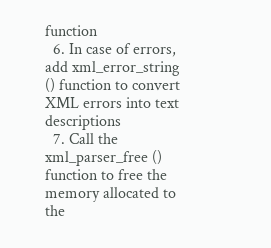function
  6. In case of errors, add xml_error_string () function to convert XML errors into text descriptions
  7. Call the xml_parser_free () function to free the memory allocated to the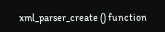xml_parser_create () function